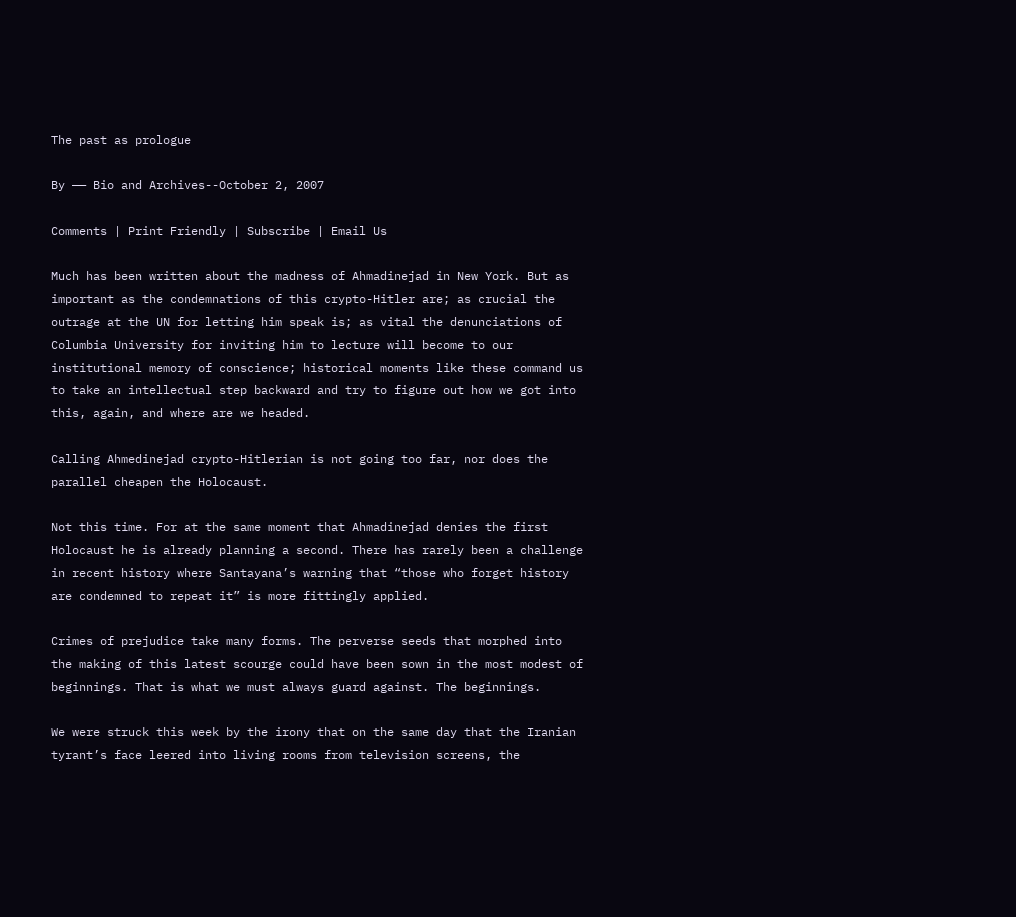The past as prologue

By —— Bio and Archives--October 2, 2007

Comments | Print Friendly | Subscribe | Email Us

Much has been written about the madness of Ahmadinejad in New York. But as important as the condemnations of this crypto-Hitler are; as crucial the outrage at the UN for letting him speak is; as vital the denunciations of Columbia University for inviting him to lecture will become to our institutional memory of conscience; historical moments like these command us to take an intellectual step backward and try to figure out how we got into this, again, and where are we headed.

Calling Ahmedinejad crypto-Hitlerian is not going too far, nor does the parallel cheapen the Holocaust.

Not this time. For at the same moment that Ahmadinejad denies the first Holocaust he is already planning a second. There has rarely been a challenge in recent history where Santayana’s warning that “those who forget history are condemned to repeat it” is more fittingly applied.

Crimes of prejudice take many forms. The perverse seeds that morphed into the making of this latest scourge could have been sown in the most modest of beginnings. That is what we must always guard against. The beginnings.

We were struck this week by the irony that on the same day that the Iranian tyrant’s face leered into living rooms from television screens, the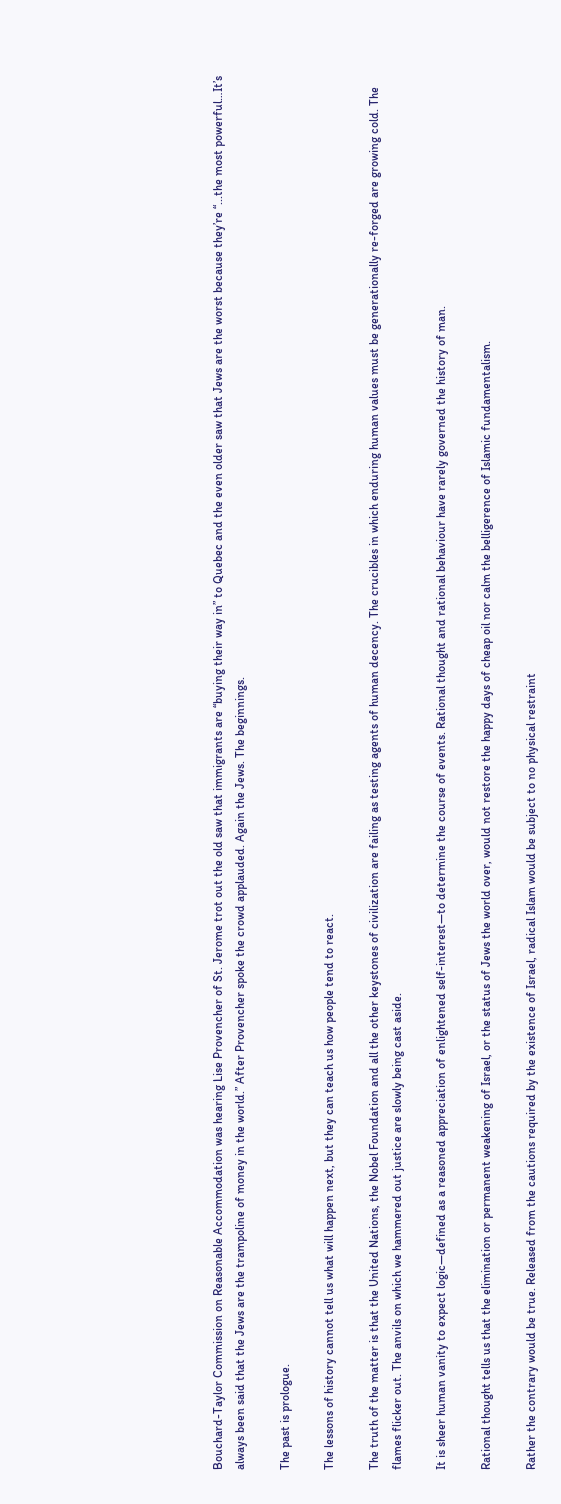Bouchard-Taylor Commission on Reasonable Accommodation was hearing Lise Provencher of St. Jerome trot out the old saw that immigrants are “buying their way in” to Quebec and the even older saw that Jews are the worst because they’re “...the most powerful…It’s always been said that the Jews are the trampoline of money in the world.” After Provencher spoke the crowd applauded. Again the Jews. The beginnings.

The past is prologue.

The lessons of history cannot tell us what will happen next, but they can teach us how people tend to react.

The truth of the matter is that the United Nations, the Nobel Foundation and all the other keystones of civilization are failing as testing agents of human decency. The crucibles in which enduring human values must be generationally re-forged are growing cold. The flames flicker out. The anvils on which we hammered out justice are slowly being cast aside.

It is sheer human vanity to expect logic—defined as a reasoned appreciation of enlightened self-interest—to determine the course of events. Rational thought and rational behaviour have rarely governed the history of man.

Rational thought tells us that the elimination or permanent weakening of Israel, or the status of Jews the world over, would not restore the happy days of cheap oil nor calm the belligerence of Islamic fundamentalism.

Rather the contrary would be true. Released from the cautions required by the existence of Israel, radical Islam would be subject to no physical restraint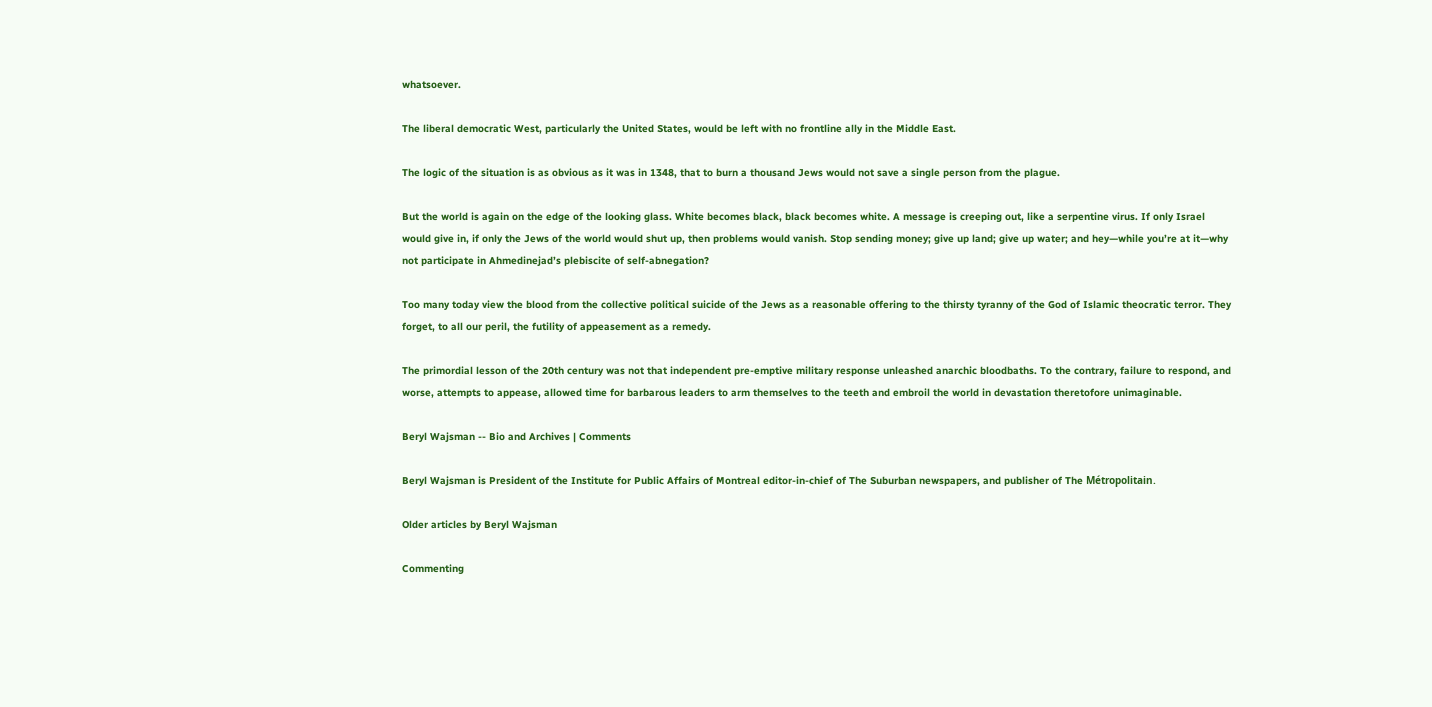whatsoever.

The liberal democratic West, particularly the United States, would be left with no frontline ally in the Middle East.

The logic of the situation is as obvious as it was in 1348, that to burn a thousand Jews would not save a single person from the plague.

But the world is again on the edge of the looking glass. White becomes black, black becomes white. A message is creeping out, like a serpentine virus. If only Israel would give in, if only the Jews of the world would shut up, then problems would vanish. Stop sending money; give up land; give up water; and hey—while you’re at it—why not participate in Ahmedinejad’s plebiscite of self-abnegation?

Too many today view the blood from the collective political suicide of the Jews as a reasonable offering to the thirsty tyranny of the God of Islamic theocratic terror. They forget, to all our peril, the futility of appeasement as a remedy.

The primordial lesson of the 20th century was not that independent pre-emptive military response unleashed anarchic bloodbaths. To the contrary, failure to respond, and worse, attempts to appease, allowed time for barbarous leaders to arm themselves to the teeth and embroil the world in devastation theretofore unimaginable.

Beryl Wajsman -- Bio and Archives | Comments

Beryl Wajsman is President of the Institute for Public Affairs of Montreal editor-in-chief of The Suburban newspapers, and publisher of The Métropolitain.

Older articles by Beryl Wajsman

Commenting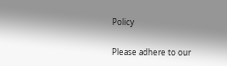Policy

Please adhere to our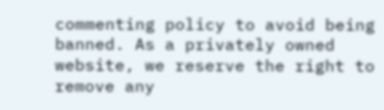commenting policy to avoid being banned. As a privately owned website, we reserve the right to remove any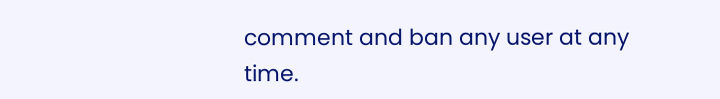comment and ban any user at any time.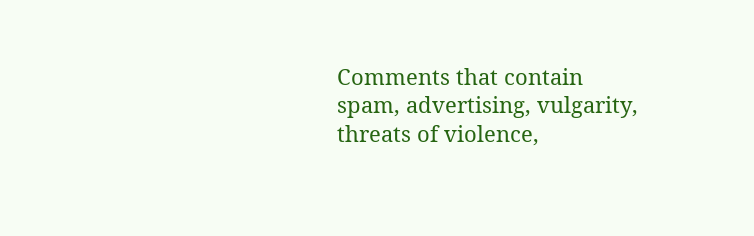Comments that contain spam, advertising, vulgarity, threats of violence,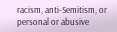racism, anti-Semitism, or personal or abusive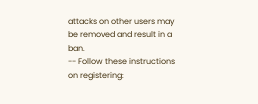attacks on other users may be removed and result in a ban.
-- Follow these instructions on registering: